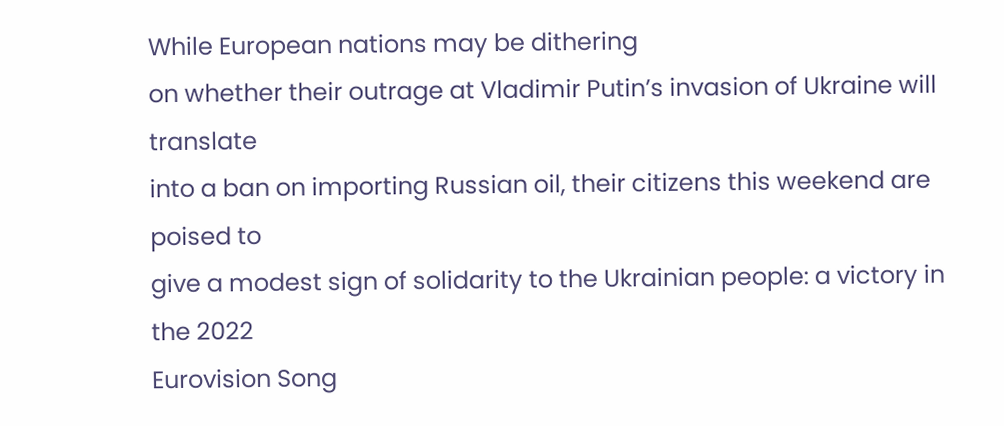While European nations may be dithering
on whether their outrage at Vladimir Putin’s invasion of Ukraine will translate
into a ban on importing Russian oil, their citizens this weekend are poised to
give a modest sign of solidarity to the Ukrainian people: a victory in the 2022
Eurovision Song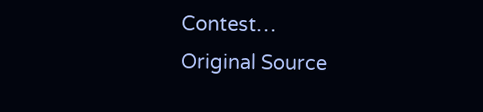Contest…
Original Source